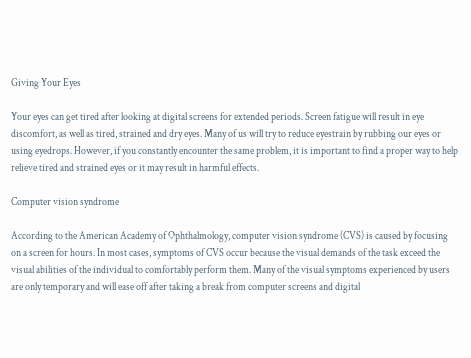Giving Your Eyes

Your eyes can get tired after looking at digital screens for extended periods. Screen fatigue will result in eye discomfort, as well as tired, strained and dry eyes. Many of us will try to reduce eyestrain by rubbing our eyes or using eyedrops. However, if you constantly encounter the same problem, it is important to find a proper way to help relieve tired and strained eyes or it may result in harmful effects.

Computer vision syndrome

According to the American Academy of Ophthalmology, computer vision syndrome (CVS) is caused by focusing on a screen for hours. In most cases, symptoms of CVS occur because the visual demands of the task exceed the visual abilities of the individual to comfortably perform them. Many of the visual symptoms experienced by users are only temporary and will ease off after taking a break from computer screens and digital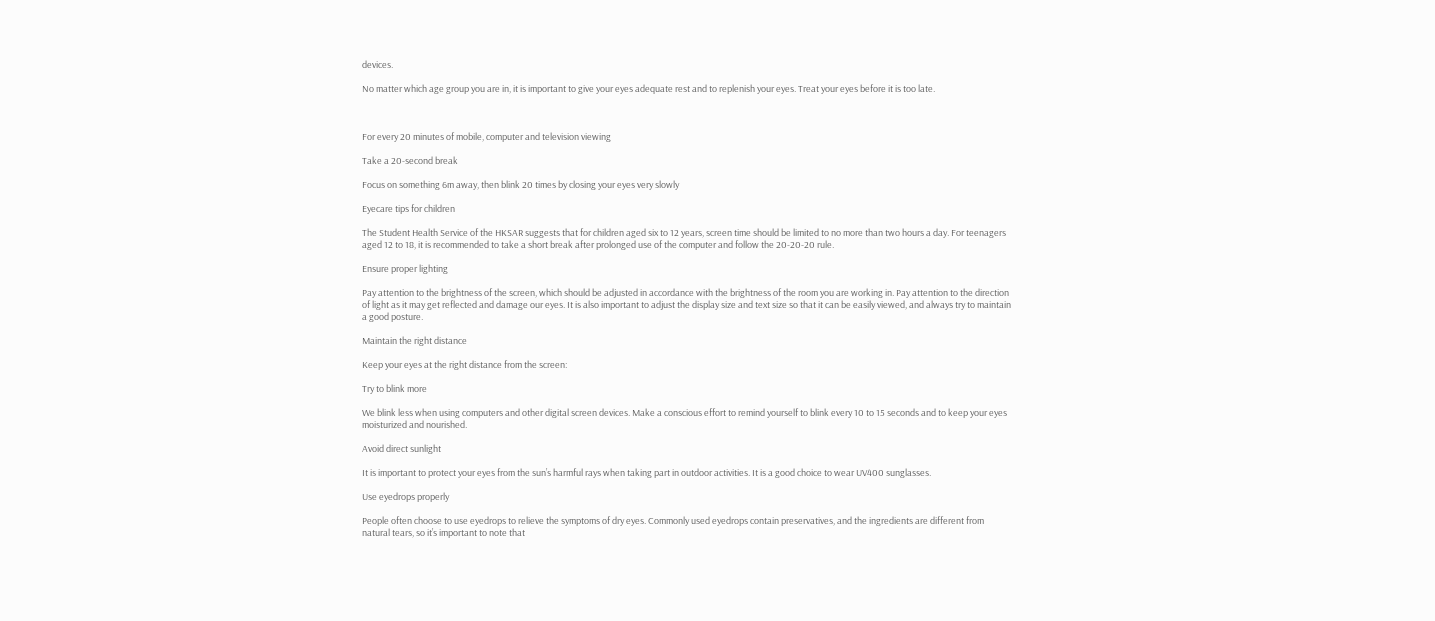devices.

No matter which age group you are in, it is important to give your eyes adequate rest and to replenish your eyes. Treat your eyes before it is too late.



For every 20 minutes of mobile, computer and television viewing

Take a 20-second break

Focus on something 6m away, then blink 20 times by closing your eyes very slowly

Eyecare tips for children

The Student Health Service of the HKSAR suggests that for children aged six to 12 years, screen time should be limited to no more than two hours a day. For teenagers aged 12 to 18, it is recommended to take a short break after prolonged use of the computer and follow the 20-20-20 rule.

Ensure proper lighting

Pay attention to the brightness of the screen, which should be adjusted in accordance with the brightness of the room you are working in. Pay attention to the direction of light as it may get reflected and damage our eyes. It is also important to adjust the display size and text size so that it can be easily viewed, and always try to maintain a good posture.

Maintain the right distance

Keep your eyes at the right distance from the screen:

Try to blink more

We blink less when using computers and other digital screen devices. Make a conscious effort to remind yourself to blink every 10 to 15 seconds and to keep your eyes moisturized and nourished.

Avoid direct sunlight

It is important to protect your eyes from the sun’s harmful rays when taking part in outdoor activities. It is a good choice to wear UV400 sunglasses.

Use eyedrops properly

People often choose to use eyedrops to relieve the symptoms of dry eyes. Commonly used eyedrops contain preservatives, and the ingredients are different from natural tears, so it’s important to note that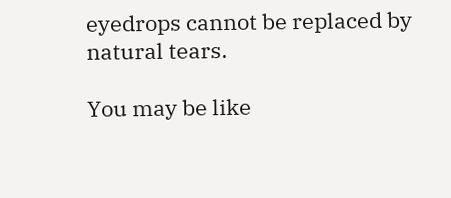eyedrops cannot be replaced by natural tears.

You may be like